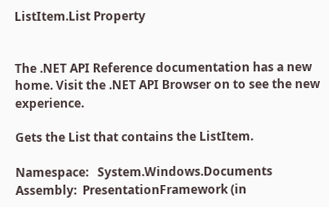ListItem.List Property


The .NET API Reference documentation has a new home. Visit the .NET API Browser on to see the new experience.

Gets the List that contains the ListItem.

Namespace:   System.Windows.Documents
Assembly:  PresentationFramework (in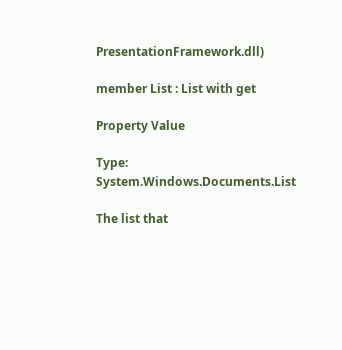PresentationFramework.dll)

member List : List with get

Property Value

Type: System.Windows.Documents.List

The list that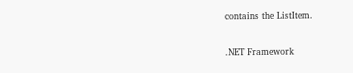contains the ListItem.

.NET Framework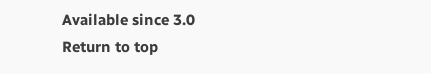Available since 3.0
Return to top